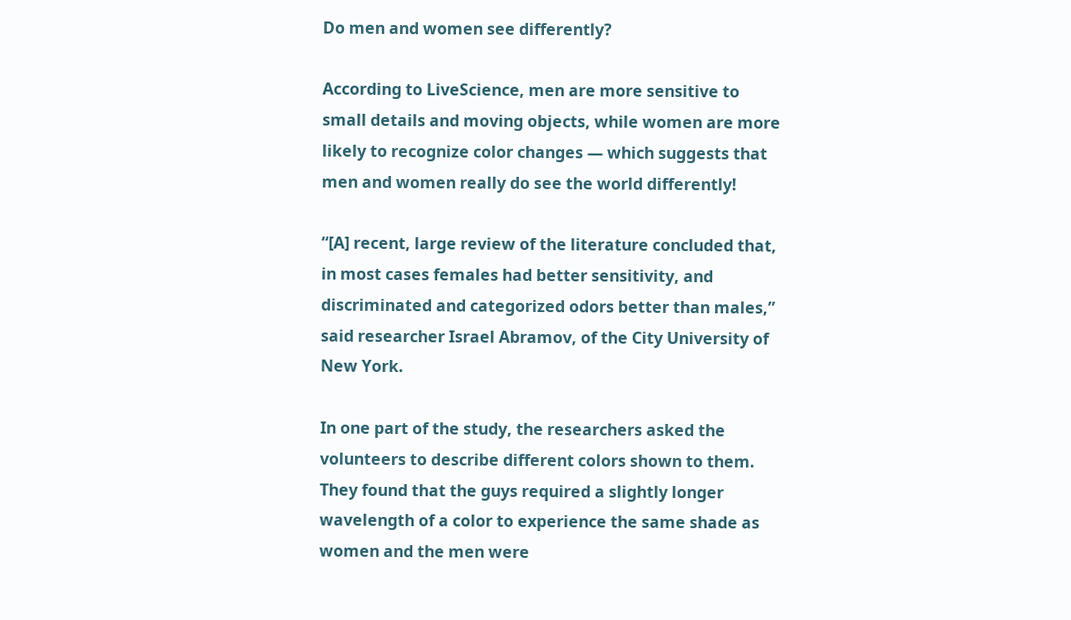Do men and women see differently?

According to LiveScience, men are more sensitive to small details and moving objects, while women are more likely to recognize color changes — which suggests that men and women really do see the world differently!

“[A] recent, large review of the literature concluded that, in most cases females had better sensitivity, and discriminated and categorized odors better than males,” said researcher Israel Abramov, of the City University of New York.

In one part of the study, the researchers asked the volunteers to describe different colors shown to them. They found that the guys required a slightly longer wavelength of a color to experience the same shade as women and the men were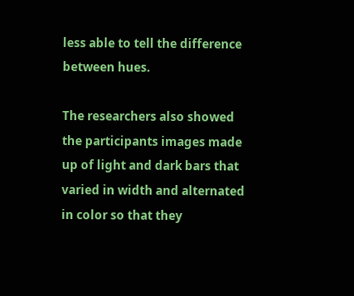less able to tell the difference between hues.

The researchers also showed the participants images made up of light and dark bars that varied in width and alternated in color so that they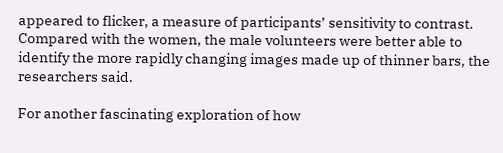appeared to flicker, a measure of participants’ sensitivity to contrast. Compared with the women, the male volunteers were better able to identify the more rapidly changing images made up of thinner bars, the researchers said.

For another fascinating exploration of how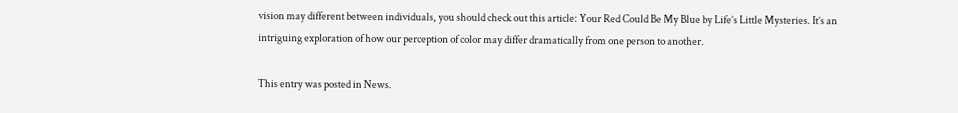vision may different between individuals, you should check out this article: Your Red Could Be My Blue by Life’s Little Mysteries. It’s an intriguing exploration of how our perception of color may differ dramatically from one person to another.

This entry was posted in News.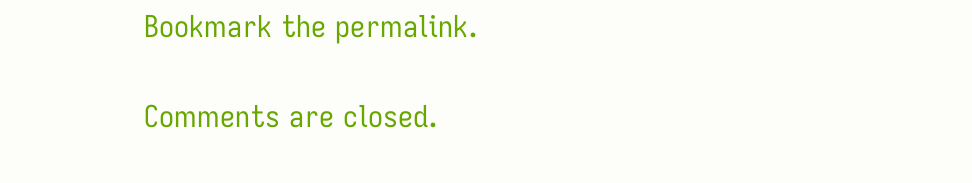Bookmark the permalink.

Comments are closed.